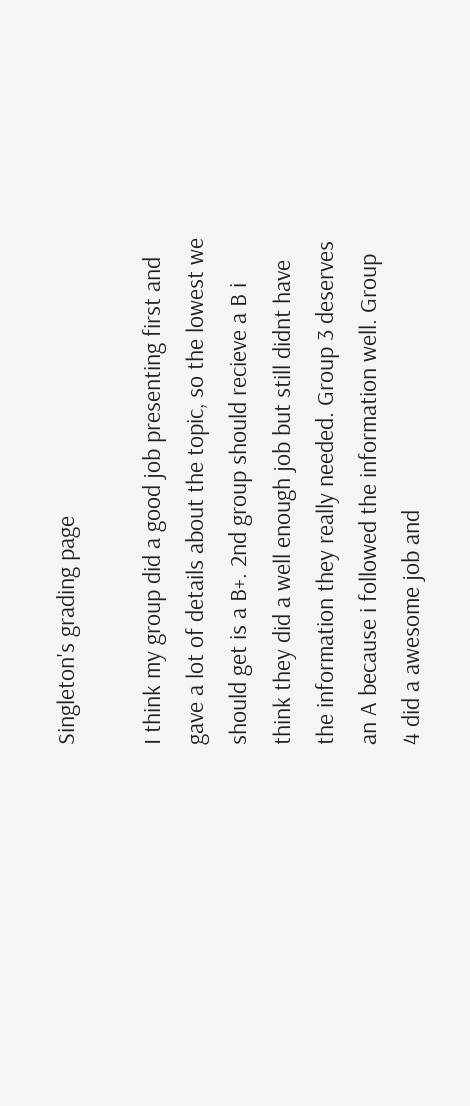Singleton's grading page

I think my group did a good job presenting first and gave a lot of details about the topic, so the lowest we should get is a B+. 2nd group should recieve a B i think they did a well enough job but still didnt have the information they really needed. Group 3 deserves an A because i followed the information well. Group 4 did a awesome job and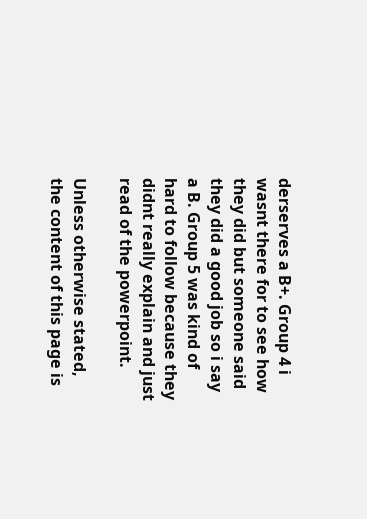derserves a B+. Group 4 i wasnt there for to see how they did but someone said they did a good job so i say a B. Group 5 was kind of hard to follow because they didnt really explain and just read of the powerpoint.

Unless otherwise stated, the content of this page is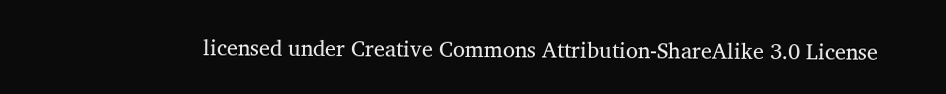licensed under Creative Commons Attribution-ShareAlike 3.0 License